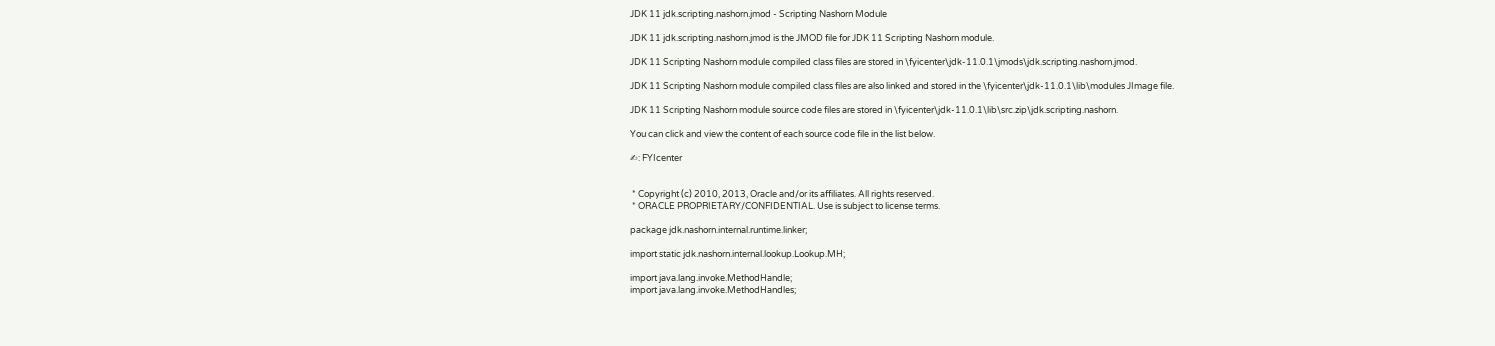JDK 11 jdk.scripting.nashorn.jmod - Scripting Nashorn Module

JDK 11 jdk.scripting.nashorn.jmod is the JMOD file for JDK 11 Scripting Nashorn module.

JDK 11 Scripting Nashorn module compiled class files are stored in \fyicenter\jdk-11.0.1\jmods\jdk.scripting.nashorn.jmod.

JDK 11 Scripting Nashorn module compiled class files are also linked and stored in the \fyicenter\jdk-11.0.1\lib\modules JImage file.

JDK 11 Scripting Nashorn module source code files are stored in \fyicenter\jdk-11.0.1\lib\src.zip\jdk.scripting.nashorn.

You can click and view the content of each source code file in the list below.

✍: FYIcenter


 * Copyright (c) 2010, 2013, Oracle and/or its affiliates. All rights reserved.
 * ORACLE PROPRIETARY/CONFIDENTIAL. Use is subject to license terms.

package jdk.nashorn.internal.runtime.linker;

import static jdk.nashorn.internal.lookup.Lookup.MH;

import java.lang.invoke.MethodHandle;
import java.lang.invoke.MethodHandles;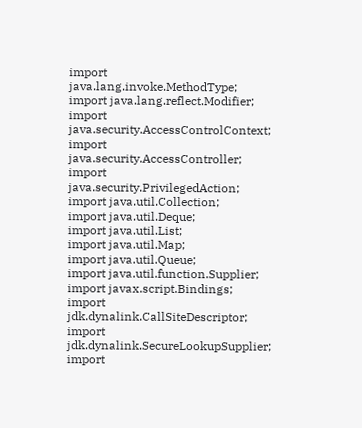import java.lang.invoke.MethodType;
import java.lang.reflect.Modifier;
import java.security.AccessControlContext;
import java.security.AccessController;
import java.security.PrivilegedAction;
import java.util.Collection;
import java.util.Deque;
import java.util.List;
import java.util.Map;
import java.util.Queue;
import java.util.function.Supplier;
import javax.script.Bindings;
import jdk.dynalink.CallSiteDescriptor;
import jdk.dynalink.SecureLookupSupplier;
import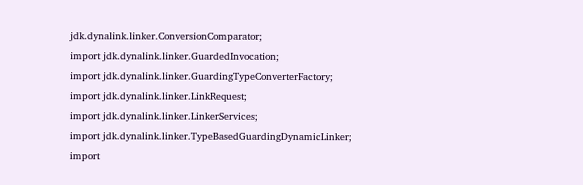jdk.dynalink.linker.ConversionComparator;
import jdk.dynalink.linker.GuardedInvocation;
import jdk.dynalink.linker.GuardingTypeConverterFactory;
import jdk.dynalink.linker.LinkRequest;
import jdk.dynalink.linker.LinkerServices;
import jdk.dynalink.linker.TypeBasedGuardingDynamicLinker;
import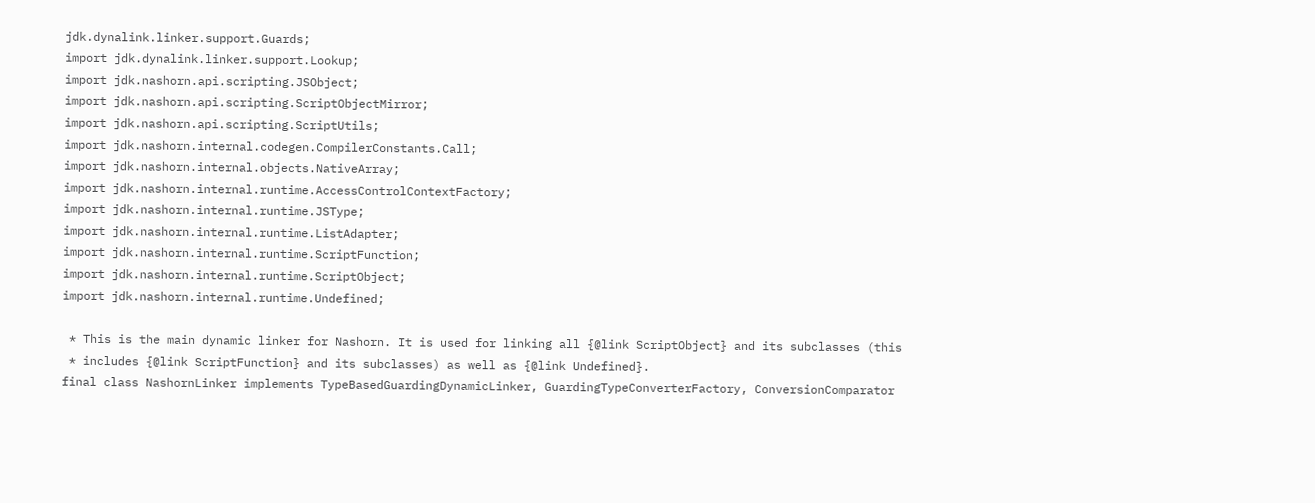jdk.dynalink.linker.support.Guards;
import jdk.dynalink.linker.support.Lookup;
import jdk.nashorn.api.scripting.JSObject;
import jdk.nashorn.api.scripting.ScriptObjectMirror;
import jdk.nashorn.api.scripting.ScriptUtils;
import jdk.nashorn.internal.codegen.CompilerConstants.Call;
import jdk.nashorn.internal.objects.NativeArray;
import jdk.nashorn.internal.runtime.AccessControlContextFactory;
import jdk.nashorn.internal.runtime.JSType;
import jdk.nashorn.internal.runtime.ListAdapter;
import jdk.nashorn.internal.runtime.ScriptFunction;
import jdk.nashorn.internal.runtime.ScriptObject;
import jdk.nashorn.internal.runtime.Undefined;

 * This is the main dynamic linker for Nashorn. It is used for linking all {@link ScriptObject} and its subclasses (this
 * includes {@link ScriptFunction} and its subclasses) as well as {@link Undefined}.
final class NashornLinker implements TypeBasedGuardingDynamicLinker, GuardingTypeConverterFactory, ConversionComparator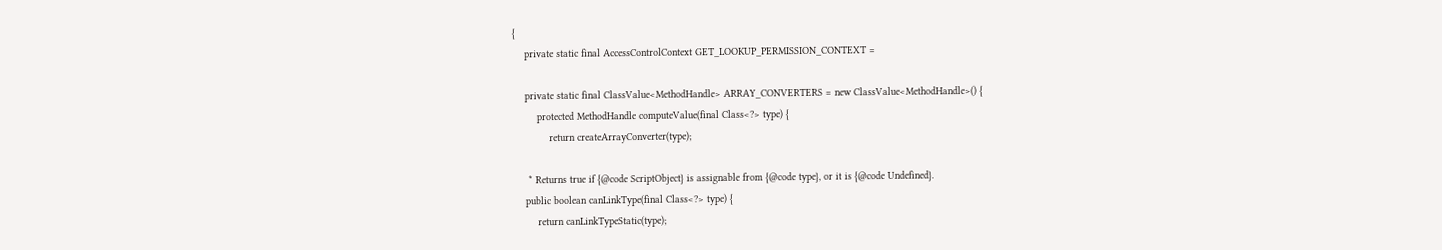{
    private static final AccessControlContext GET_LOOKUP_PERMISSION_CONTEXT =

    private static final ClassValue<MethodHandle> ARRAY_CONVERTERS = new ClassValue<MethodHandle>() {
        protected MethodHandle computeValue(final Class<?> type) {
            return createArrayConverter(type);

     * Returns true if {@code ScriptObject} is assignable from {@code type}, or it is {@code Undefined}.
    public boolean canLinkType(final Class<?> type) {
        return canLinkTypeStatic(type);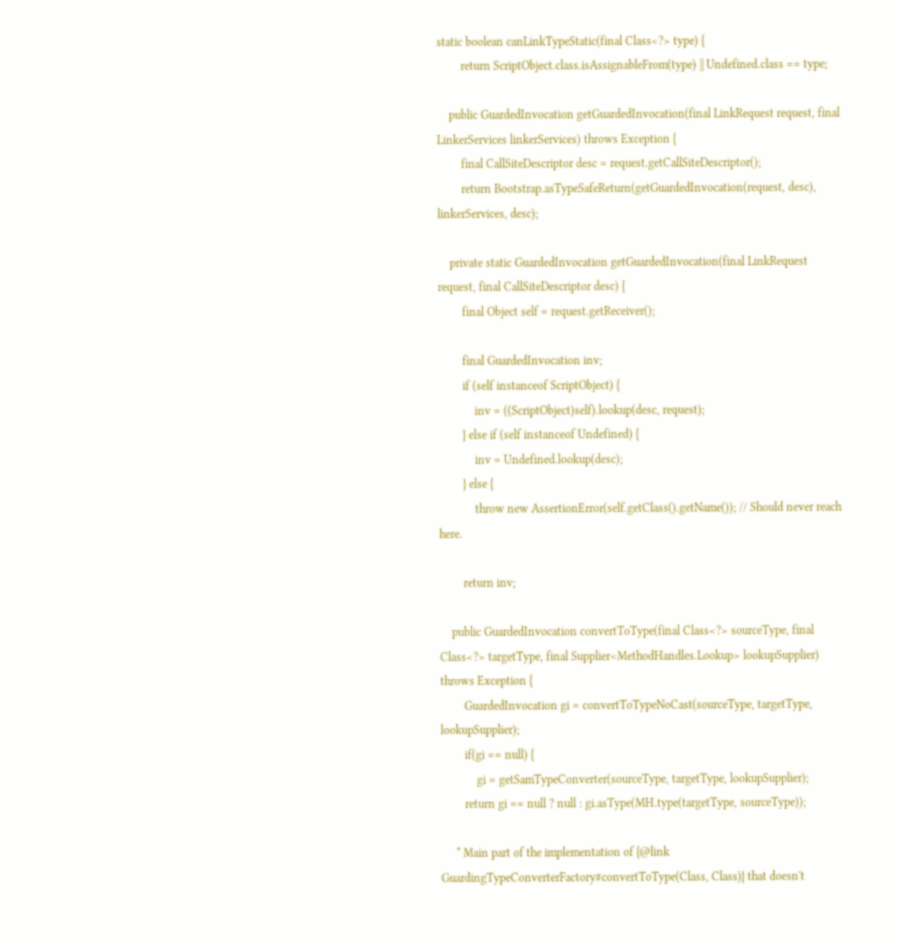static boolean canLinkTypeStatic(final Class<?> type) {
        return ScriptObject.class.isAssignableFrom(type) || Undefined.class == type;

    public GuardedInvocation getGuardedInvocation(final LinkRequest request, final LinkerServices linkerServices) throws Exception {
        final CallSiteDescriptor desc = request.getCallSiteDescriptor();
        return Bootstrap.asTypeSafeReturn(getGuardedInvocation(request, desc), linkerServices, desc);

    private static GuardedInvocation getGuardedInvocation(final LinkRequest request, final CallSiteDescriptor desc) {
        final Object self = request.getReceiver();

        final GuardedInvocation inv;
        if (self instanceof ScriptObject) {
            inv = ((ScriptObject)self).lookup(desc, request);
        } else if (self instanceof Undefined) {
            inv = Undefined.lookup(desc);
        } else {
            throw new AssertionError(self.getClass().getName()); // Should never reach here.

        return inv;

    public GuardedInvocation convertToType(final Class<?> sourceType, final Class<?> targetType, final Supplier<MethodHandles.Lookup> lookupSupplier) throws Exception {
        GuardedInvocation gi = convertToTypeNoCast(sourceType, targetType, lookupSupplier);
        if(gi == null) {
            gi = getSamTypeConverter(sourceType, targetType, lookupSupplier);
        return gi == null ? null : gi.asType(MH.type(targetType, sourceType));

     * Main part of the implementation of {@link GuardingTypeConverterFactory#convertToType(Class, Class)} that doesn't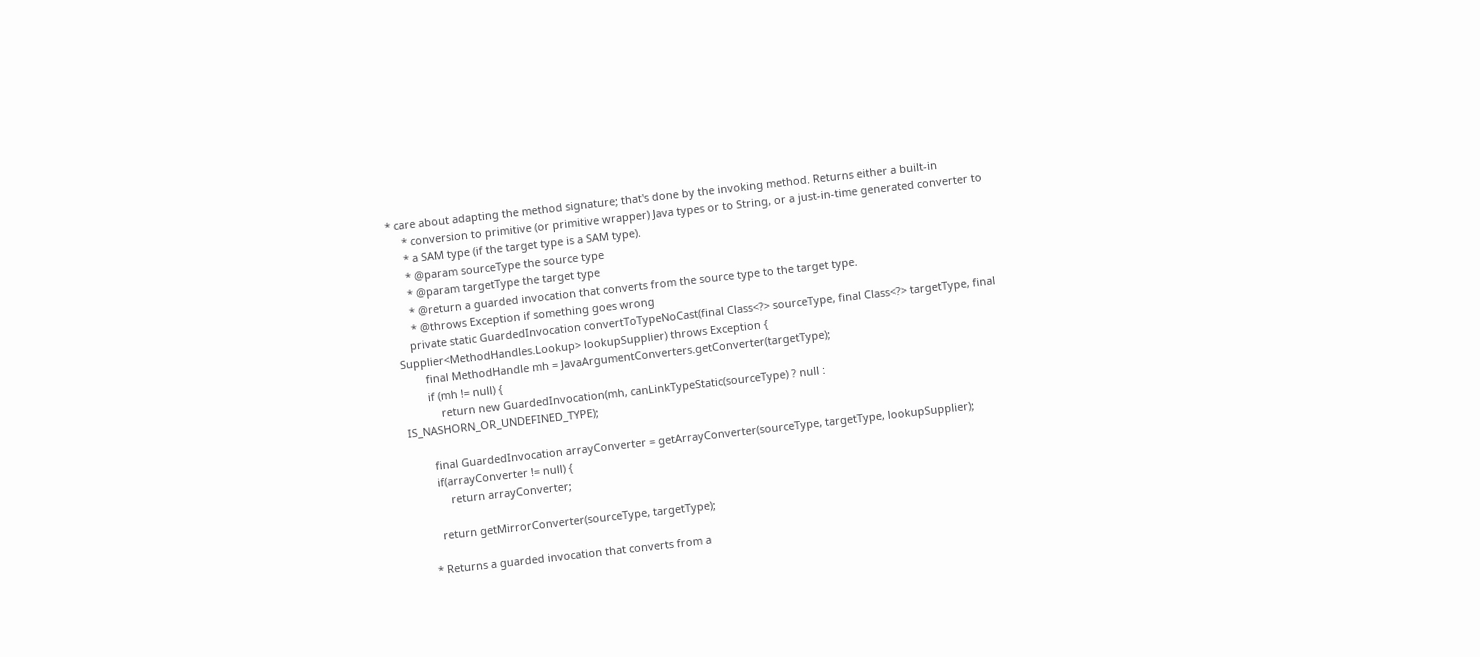* care about adapting the method signature; that's done by the invoking method. Returns either a built-in
     * conversion to primitive (or primitive wrapper) Java types or to String, or a just-in-time generated converter to
     * a SAM type (if the target type is a SAM type).
     * @param sourceType the source type
     * @param targetType the target type
     * @return a guarded invocation that converts from the source type to the target type.
     * @throws Exception if something goes wrong
    private static GuardedInvocation convertToTypeNoCast(final Class<?> sourceType, final Class<?> targetType, final Supplier<MethodHandles.Lookup> lookupSupplier) throws Exception {
        final MethodHandle mh = JavaArgumentConverters.getConverter(targetType);
        if (mh != null) {
            return new GuardedInvocation(mh, canLinkTypeStatic(sourceType) ? null : IS_NASHORN_OR_UNDEFINED_TYPE);

        final GuardedInvocation arrayConverter = getArrayConverter(sourceType, targetType, lookupSupplier);
        if(arrayConverter != null) {
            return arrayConverter;

        return getMirrorConverter(sourceType, targetType);

     * Returns a guarded invocation that converts from a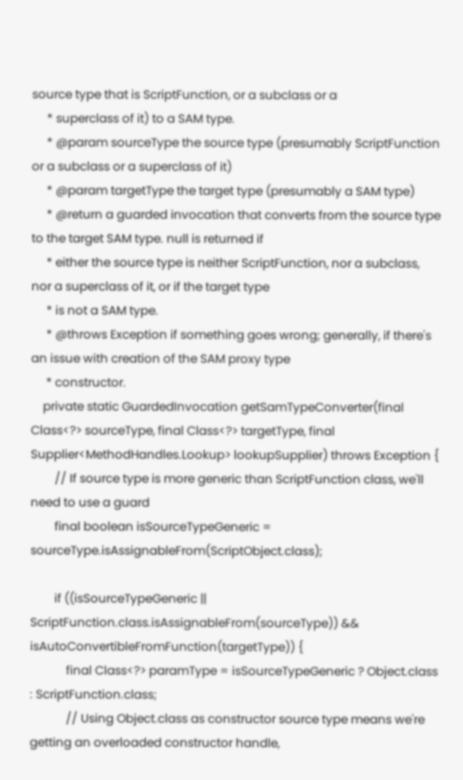source type that is ScriptFunction, or a subclass or a
     * superclass of it) to a SAM type.
     * @param sourceType the source type (presumably ScriptFunction or a subclass or a superclass of it)
     * @param targetType the target type (presumably a SAM type)
     * @return a guarded invocation that converts from the source type to the target SAM type. null is returned if
     * either the source type is neither ScriptFunction, nor a subclass, nor a superclass of it, or if the target type
     * is not a SAM type.
     * @throws Exception if something goes wrong; generally, if there's an issue with creation of the SAM proxy type
     * constructor.
    private static GuardedInvocation getSamTypeConverter(final Class<?> sourceType, final Class<?> targetType, final Supplier<MethodHandles.Lookup> lookupSupplier) throws Exception {
        // If source type is more generic than ScriptFunction class, we'll need to use a guard
        final boolean isSourceTypeGeneric = sourceType.isAssignableFrom(ScriptObject.class);

        if ((isSourceTypeGeneric || ScriptFunction.class.isAssignableFrom(sourceType)) && isAutoConvertibleFromFunction(targetType)) {
            final Class<?> paramType = isSourceTypeGeneric ? Object.class : ScriptFunction.class;
            // Using Object.class as constructor source type means we're getting an overloaded constructor handle,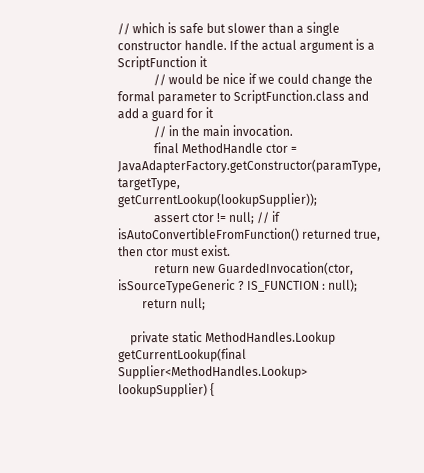// which is safe but slower than a single constructor handle. If the actual argument is a ScriptFunction it
            // would be nice if we could change the formal parameter to ScriptFunction.class and add a guard for it
            // in the main invocation.
            final MethodHandle ctor = JavaAdapterFactory.getConstructor(paramType, targetType, getCurrentLookup(lookupSupplier));
            assert ctor != null; // if isAutoConvertibleFromFunction() returned true, then ctor must exist.
            return new GuardedInvocation(ctor, isSourceTypeGeneric ? IS_FUNCTION : null);
        return null;

    private static MethodHandles.Lookup getCurrentLookup(final Supplier<MethodHandles.Lookup> lookupSupplier) {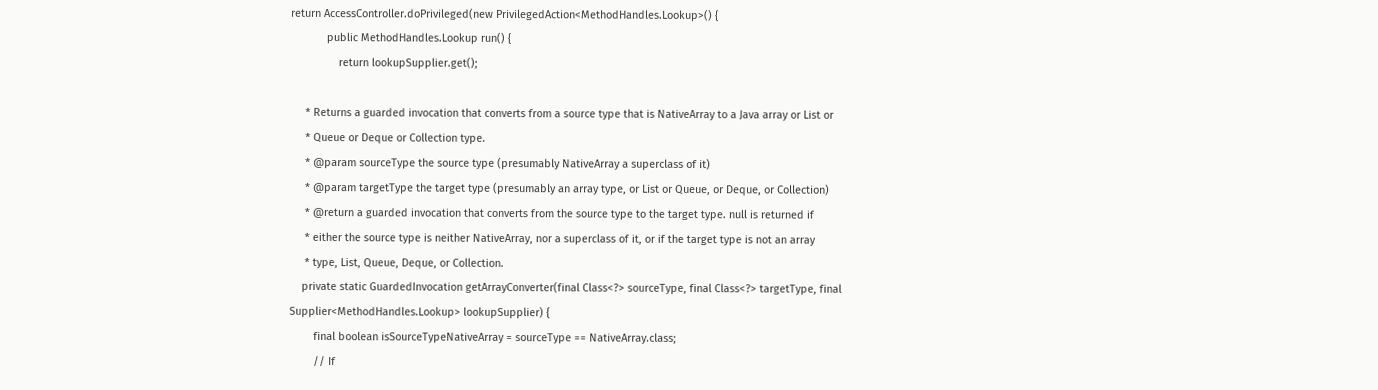return AccessController.doPrivileged(new PrivilegedAction<MethodHandles.Lookup>() {
            public MethodHandles.Lookup run() {
                return lookupSupplier.get();

     * Returns a guarded invocation that converts from a source type that is NativeArray to a Java array or List or
     * Queue or Deque or Collection type.
     * @param sourceType the source type (presumably NativeArray a superclass of it)
     * @param targetType the target type (presumably an array type, or List or Queue, or Deque, or Collection)
     * @return a guarded invocation that converts from the source type to the target type. null is returned if
     * either the source type is neither NativeArray, nor a superclass of it, or if the target type is not an array
     * type, List, Queue, Deque, or Collection.
    private static GuardedInvocation getArrayConverter(final Class<?> sourceType, final Class<?> targetType, final Supplier<MethodHandles.Lookup> lookupSupplier) {
        final boolean isSourceTypeNativeArray = sourceType == NativeArray.class;
        // If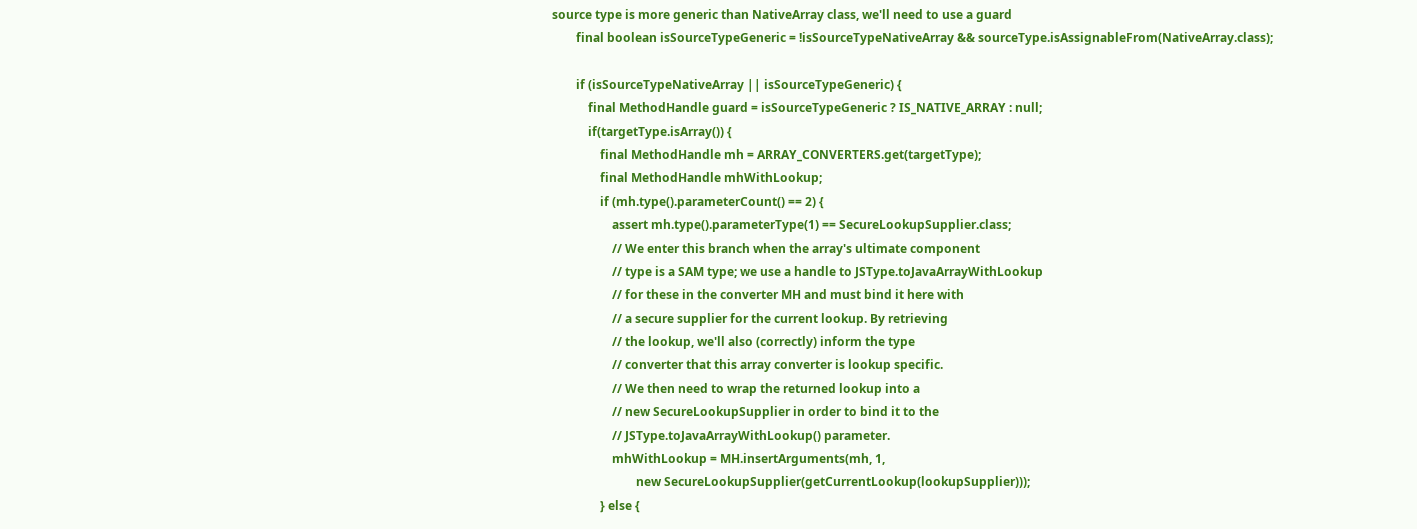source type is more generic than NativeArray class, we'll need to use a guard
        final boolean isSourceTypeGeneric = !isSourceTypeNativeArray && sourceType.isAssignableFrom(NativeArray.class);

        if (isSourceTypeNativeArray || isSourceTypeGeneric) {
            final MethodHandle guard = isSourceTypeGeneric ? IS_NATIVE_ARRAY : null;
            if(targetType.isArray()) {
                final MethodHandle mh = ARRAY_CONVERTERS.get(targetType);
                final MethodHandle mhWithLookup;
                if (mh.type().parameterCount() == 2) {
                    assert mh.type().parameterType(1) == SecureLookupSupplier.class;
                    // We enter this branch when the array's ultimate component
                    // type is a SAM type; we use a handle to JSType.toJavaArrayWithLookup
                    // for these in the converter MH and must bind it here with
                    // a secure supplier for the current lookup. By retrieving
                    // the lookup, we'll also (correctly) inform the type
                    // converter that this array converter is lookup specific.
                    // We then need to wrap the returned lookup into a
                    // new SecureLookupSupplier in order to bind it to the
                    // JSType.toJavaArrayWithLookup() parameter.
                    mhWithLookup = MH.insertArguments(mh, 1,
                            new SecureLookupSupplier(getCurrentLookup(lookupSupplier)));
                } else {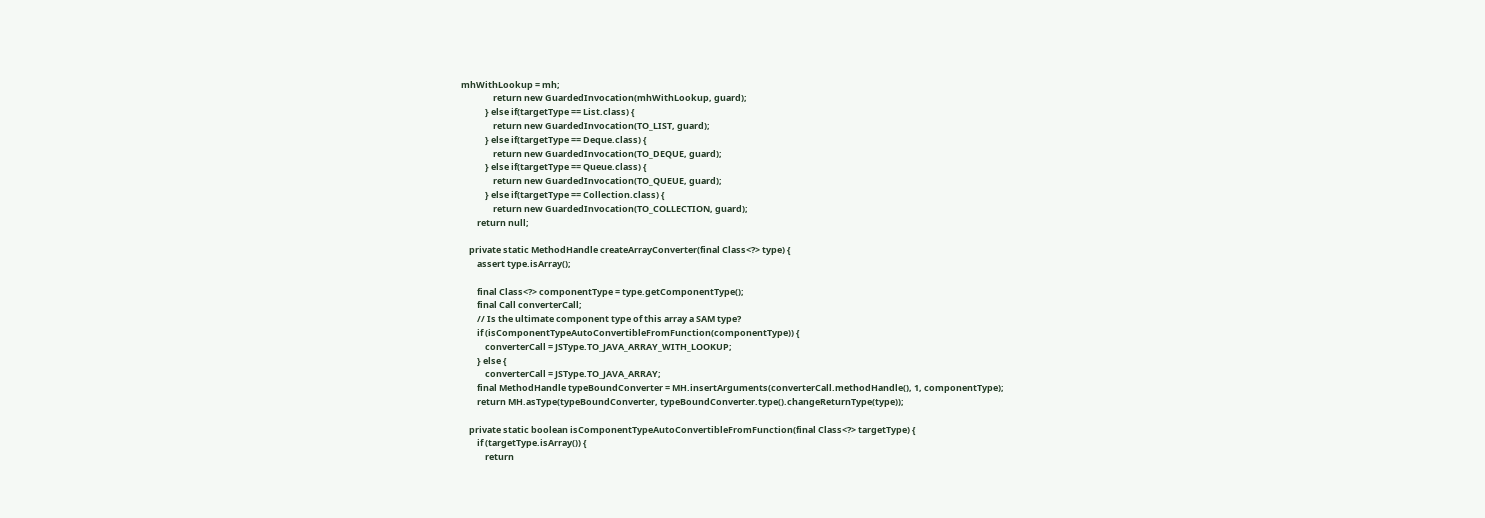mhWithLookup = mh;
                return new GuardedInvocation(mhWithLookup, guard);
            } else if(targetType == List.class) {
                return new GuardedInvocation(TO_LIST, guard);
            } else if(targetType == Deque.class) {
                return new GuardedInvocation(TO_DEQUE, guard);
            } else if(targetType == Queue.class) {
                return new GuardedInvocation(TO_QUEUE, guard);
            } else if(targetType == Collection.class) {
                return new GuardedInvocation(TO_COLLECTION, guard);
        return null;

    private static MethodHandle createArrayConverter(final Class<?> type) {
        assert type.isArray();

        final Class<?> componentType = type.getComponentType();
        final Call converterCall;
        // Is the ultimate component type of this array a SAM type?
        if (isComponentTypeAutoConvertibleFromFunction(componentType)) {
            converterCall = JSType.TO_JAVA_ARRAY_WITH_LOOKUP;
        } else {
            converterCall = JSType.TO_JAVA_ARRAY;
        final MethodHandle typeBoundConverter = MH.insertArguments(converterCall.methodHandle(), 1, componentType);
        return MH.asType(typeBoundConverter, typeBoundConverter.type().changeReturnType(type));

    private static boolean isComponentTypeAutoConvertibleFromFunction(final Class<?> targetType) {
        if (targetType.isArray()) {
            return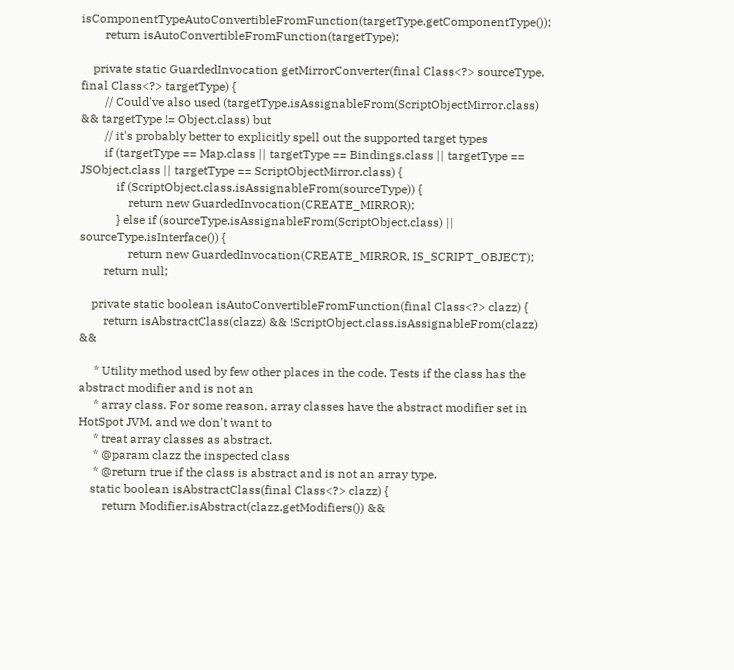isComponentTypeAutoConvertibleFromFunction(targetType.getComponentType());
        return isAutoConvertibleFromFunction(targetType);

    private static GuardedInvocation getMirrorConverter(final Class<?> sourceType, final Class<?> targetType) {
        // Could've also used (targetType.isAssignableFrom(ScriptObjectMirror.class) && targetType != Object.class) but
        // it's probably better to explicitly spell out the supported target types
        if (targetType == Map.class || targetType == Bindings.class || targetType == JSObject.class || targetType == ScriptObjectMirror.class) {
            if (ScriptObject.class.isAssignableFrom(sourceType)) {
                return new GuardedInvocation(CREATE_MIRROR);
            } else if (sourceType.isAssignableFrom(ScriptObject.class) || sourceType.isInterface()) {
                return new GuardedInvocation(CREATE_MIRROR, IS_SCRIPT_OBJECT);
        return null;

    private static boolean isAutoConvertibleFromFunction(final Class<?> clazz) {
        return isAbstractClass(clazz) && !ScriptObject.class.isAssignableFrom(clazz) &&

     * Utility method used by few other places in the code. Tests if the class has the abstract modifier and is not an
     * array class. For some reason, array classes have the abstract modifier set in HotSpot JVM, and we don't want to
     * treat array classes as abstract.
     * @param clazz the inspected class
     * @return true if the class is abstract and is not an array type.
    static boolean isAbstractClass(final Class<?> clazz) {
        return Modifier.isAbstract(clazz.getModifiers()) &&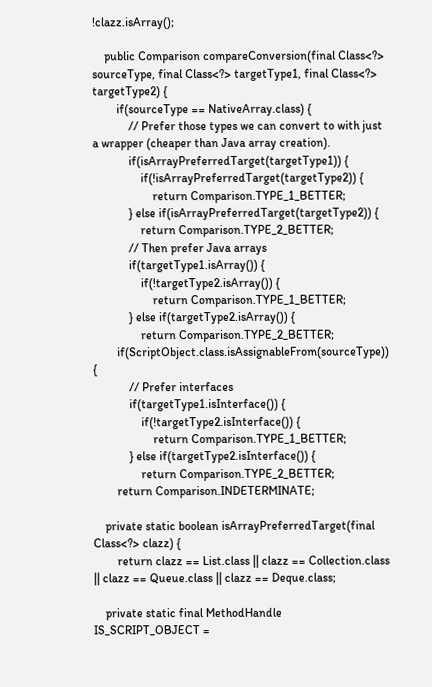!clazz.isArray();

    public Comparison compareConversion(final Class<?> sourceType, final Class<?> targetType1, final Class<?> targetType2) {
        if(sourceType == NativeArray.class) {
            // Prefer those types we can convert to with just a wrapper (cheaper than Java array creation).
            if(isArrayPreferredTarget(targetType1)) {
                if(!isArrayPreferredTarget(targetType2)) {
                    return Comparison.TYPE_1_BETTER;
            } else if(isArrayPreferredTarget(targetType2)) {
                return Comparison.TYPE_2_BETTER;
            // Then prefer Java arrays
            if(targetType1.isArray()) {
                if(!targetType2.isArray()) {
                    return Comparison.TYPE_1_BETTER;
            } else if(targetType2.isArray()) {
                return Comparison.TYPE_2_BETTER;
        if(ScriptObject.class.isAssignableFrom(sourceType)) {
            // Prefer interfaces
            if(targetType1.isInterface()) {
                if(!targetType2.isInterface()) {
                    return Comparison.TYPE_1_BETTER;
            } else if(targetType2.isInterface()) {
                return Comparison.TYPE_2_BETTER;
        return Comparison.INDETERMINATE;

    private static boolean isArrayPreferredTarget(final Class<?> clazz) {
        return clazz == List.class || clazz == Collection.class || clazz == Queue.class || clazz == Deque.class;

    private static final MethodHandle IS_SCRIPT_OBJECT =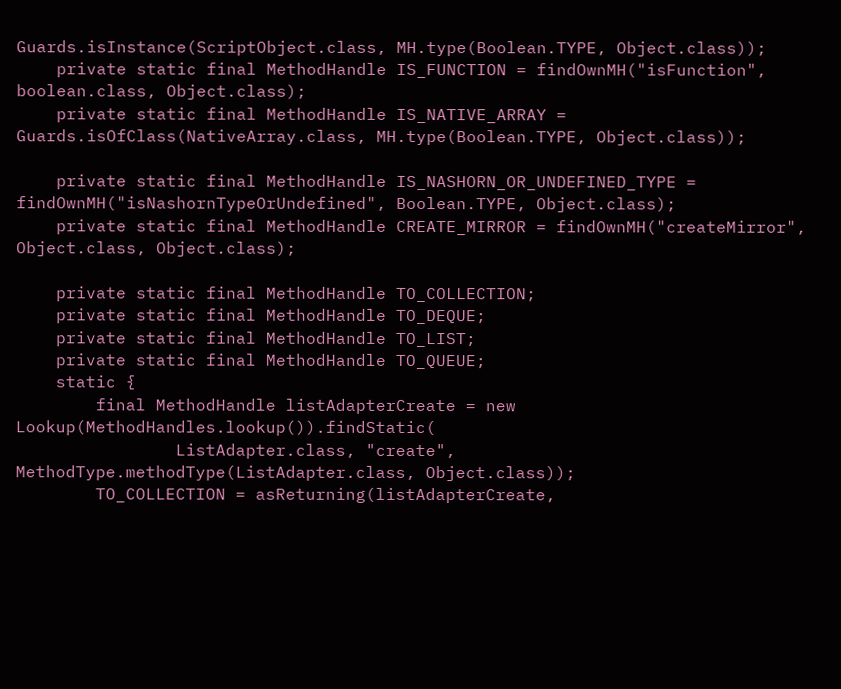Guards.isInstance(ScriptObject.class, MH.type(Boolean.TYPE, Object.class));
    private static final MethodHandle IS_FUNCTION = findOwnMH("isFunction", boolean.class, Object.class);
    private static final MethodHandle IS_NATIVE_ARRAY = Guards.isOfClass(NativeArray.class, MH.type(Boolean.TYPE, Object.class));

    private static final MethodHandle IS_NASHORN_OR_UNDEFINED_TYPE = findOwnMH("isNashornTypeOrUndefined", Boolean.TYPE, Object.class);
    private static final MethodHandle CREATE_MIRROR = findOwnMH("createMirror", Object.class, Object.class);

    private static final MethodHandle TO_COLLECTION;
    private static final MethodHandle TO_DEQUE;
    private static final MethodHandle TO_LIST;
    private static final MethodHandle TO_QUEUE;
    static {
        final MethodHandle listAdapterCreate = new Lookup(MethodHandles.lookup()).findStatic(
                ListAdapter.class, "create", MethodType.methodType(ListAdapter.class, Object.class));
        TO_COLLECTION = asReturning(listAdapterCreate,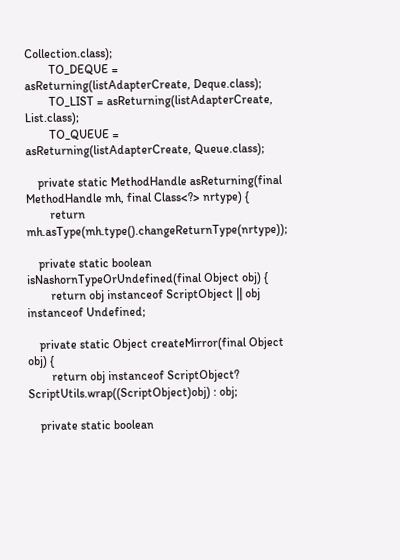Collection.class);
        TO_DEQUE = asReturning(listAdapterCreate, Deque.class);
        TO_LIST = asReturning(listAdapterCreate, List.class);
        TO_QUEUE = asReturning(listAdapterCreate, Queue.class);

    private static MethodHandle asReturning(final MethodHandle mh, final Class<?> nrtype) {
        return mh.asType(mh.type().changeReturnType(nrtype));

    private static boolean isNashornTypeOrUndefined(final Object obj) {
        return obj instanceof ScriptObject || obj instanceof Undefined;

    private static Object createMirror(final Object obj) {
        return obj instanceof ScriptObject? ScriptUtils.wrap((ScriptObject)obj) : obj;

    private static boolean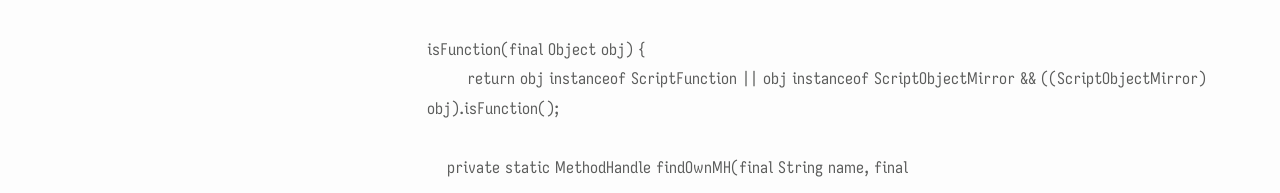isFunction(final Object obj) {
        return obj instanceof ScriptFunction || obj instanceof ScriptObjectMirror && ((ScriptObjectMirror) obj).isFunction();

    private static MethodHandle findOwnMH(final String name, final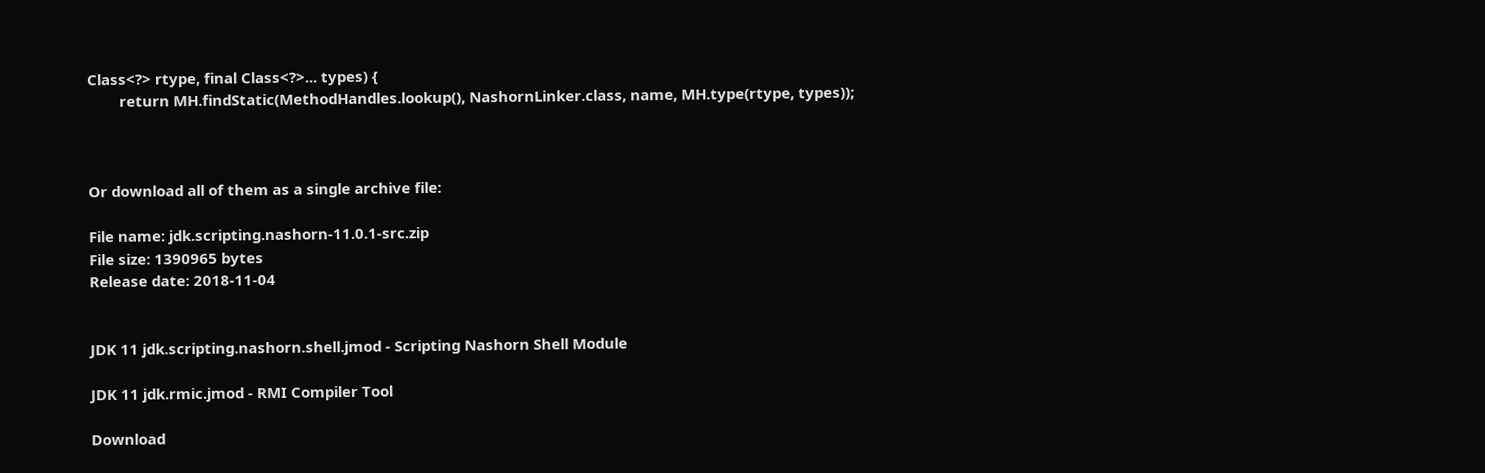Class<?> rtype, final Class<?>... types) {
        return MH.findStatic(MethodHandles.lookup(), NashornLinker.class, name, MH.type(rtype, types));



Or download all of them as a single archive file:

File name: jdk.scripting.nashorn-11.0.1-src.zip
File size: 1390965 bytes
Release date: 2018-11-04


JDK 11 jdk.scripting.nashorn.shell.jmod - Scripting Nashorn Shell Module

JDK 11 jdk.rmic.jmod - RMI Compiler Tool

Download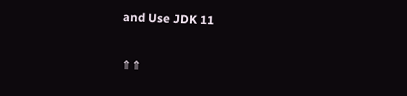and Use JDK 11

⇑⇑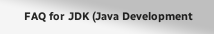FAQ for JDK (Java Development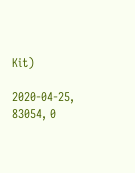Kit)

2020-04-25, 83054, 0